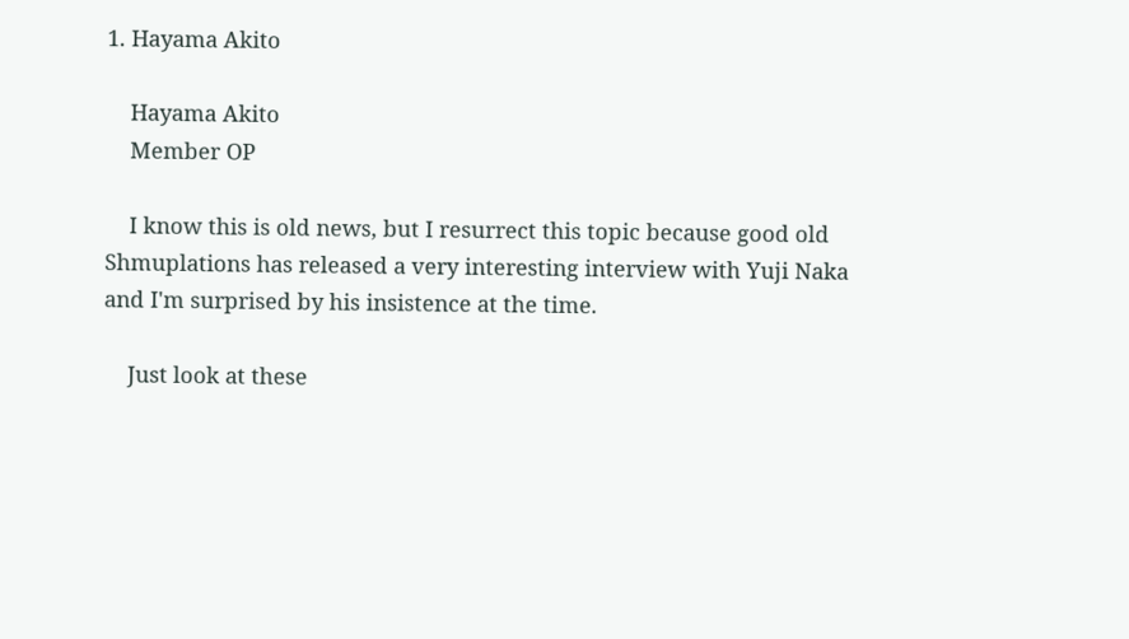1. Hayama Akito

    Hayama Akito
    Member OP

    I know this is old news, but I resurrect this topic because good old Shmuplations has released a very interesting interview with Yuji Naka and I'm surprised by his insistence at the time.

    Just look at these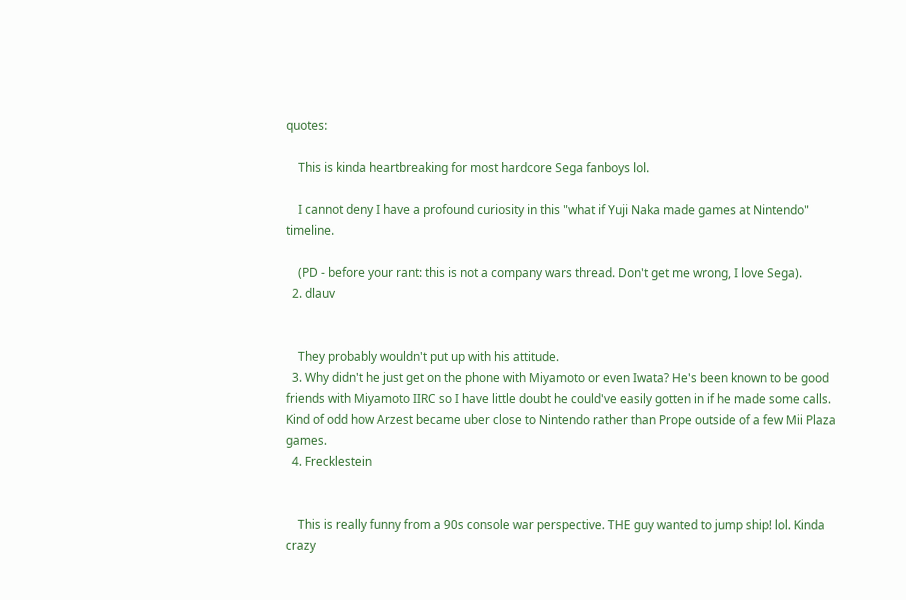quotes:

    This is kinda heartbreaking for most hardcore Sega fanboys lol.

    I cannot deny I have a profound curiosity in this "what if Yuji Naka made games at Nintendo" timeline.

    (PD - before your rant: this is not a company wars thread. Don't get me wrong, I love Sega).
  2. dlauv


    They probably wouldn't put up with his attitude.
  3. Why didn't he just get on the phone with Miyamoto or even Iwata? He's been known to be good friends with Miyamoto IIRC so I have little doubt he could've easily gotten in if he made some calls. Kind of odd how Arzest became uber close to Nintendo rather than Prope outside of a few Mii Plaza games.
  4. Frecklestein


    This is really funny from a 90s console war perspective. THE guy wanted to jump ship! lol. Kinda crazy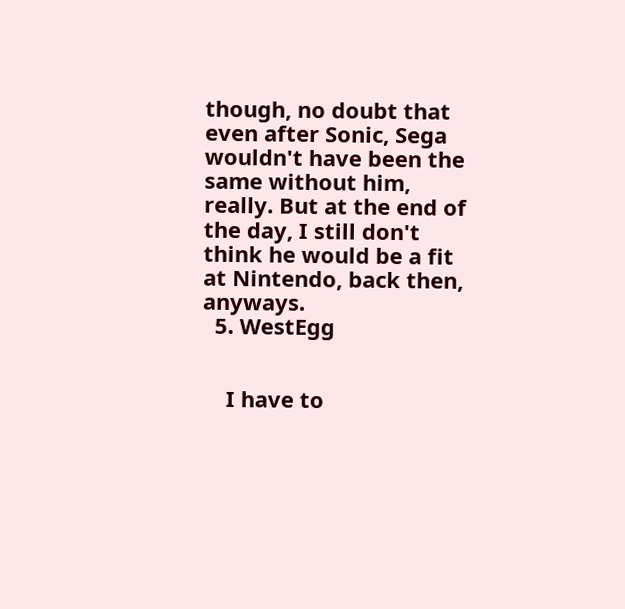though, no doubt that even after Sonic, Sega wouldn't have been the same without him, really. But at the end of the day, I still don't think he would be a fit at Nintendo, back then, anyways.
  5. WestEgg


    I have to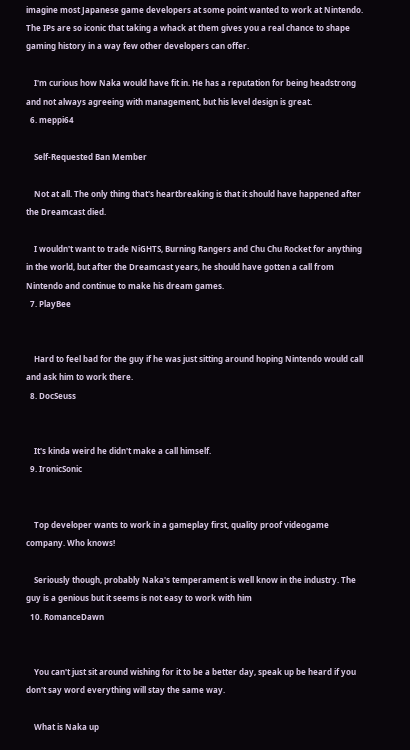imagine most Japanese game developers at some point wanted to work at Nintendo. The IPs are so iconic that taking a whack at them gives you a real chance to shape gaming history in a way few other developers can offer.

    I'm curious how Naka would have fit in. He has a reputation for being headstrong and not always agreeing with management, but his level design is great.
  6. meppi64

    Self-Requested Ban Member

    Not at all. The only thing that's heartbreaking is that it should have happened after the Dreamcast died.

    I wouldn't want to trade NiGHTS, Burning Rangers and Chu Chu Rocket for anything in the world, but after the Dreamcast years, he should have gotten a call from Nintendo and continue to make his dream games.
  7. PlayBee


    Hard to feel bad for the guy if he was just sitting around hoping Nintendo would call and ask him to work there.
  8. DocSeuss


    It's kinda weird he didn't make a call himself.
  9. IronicSonic


    Top developer wants to work in a gameplay first, quality proof videogame company. Who knows!

    Seriously though, probably Naka's temperament is well know in the industry. The guy is a genious but it seems is not easy to work with him
  10. RomanceDawn


    You can't just sit around wishing for it to be a better day, speak up be heard if you don't say word everything will stay the same way.

    What is Naka up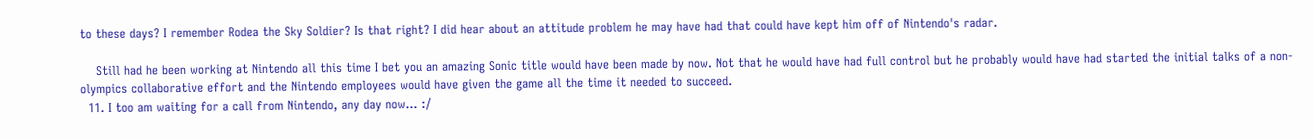to these days? I remember Rodea the Sky Soldier? Is that right? I did hear about an attitude problem he may have had that could have kept him off of Nintendo's radar.

    Still had he been working at Nintendo all this time I bet you an amazing Sonic title would have been made by now. Not that he would have had full control but he probably would have had started the initial talks of a non-olympics collaborative effort and the Nintendo employees would have given the game all the time it needed to succeed.
  11. I too am waiting for a call from Nintendo, any day now... :/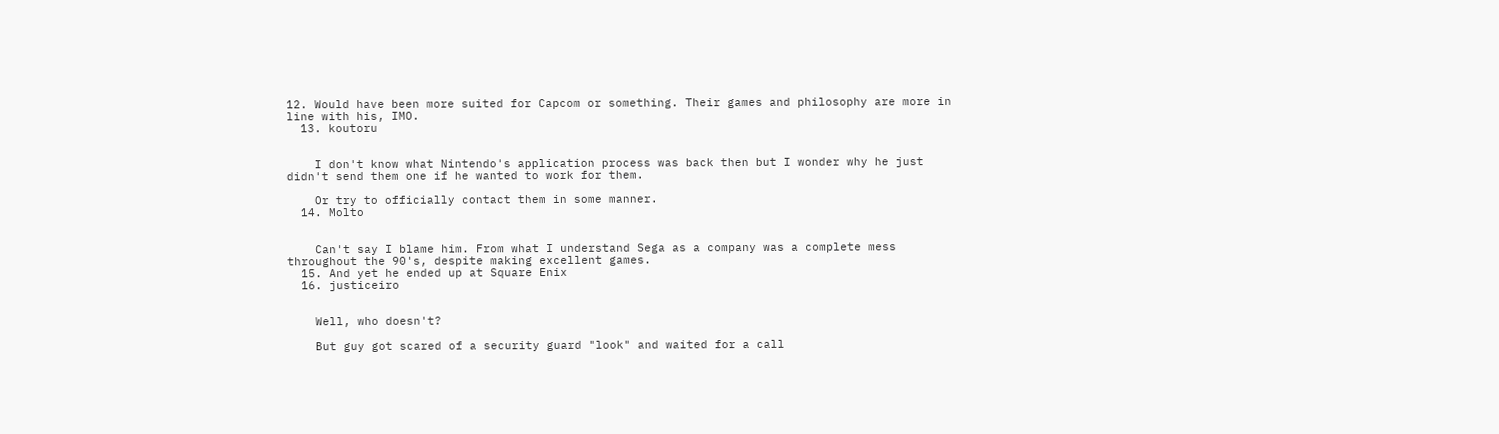12. Would have been more suited for Capcom or something. Their games and philosophy are more in line with his, IMO.
  13. koutoru


    I don't know what Nintendo's application process was back then but I wonder why he just didn't send them one if he wanted to work for them.

    Or try to officially contact them in some manner.
  14. Molto


    Can't say I blame him. From what I understand Sega as a company was a complete mess throughout the 90's, despite making excellent games.
  15. And yet he ended up at Square Enix
  16. justiceiro


    Well, who doesn't?

    But guy got scared of a security guard "look" and waited for a call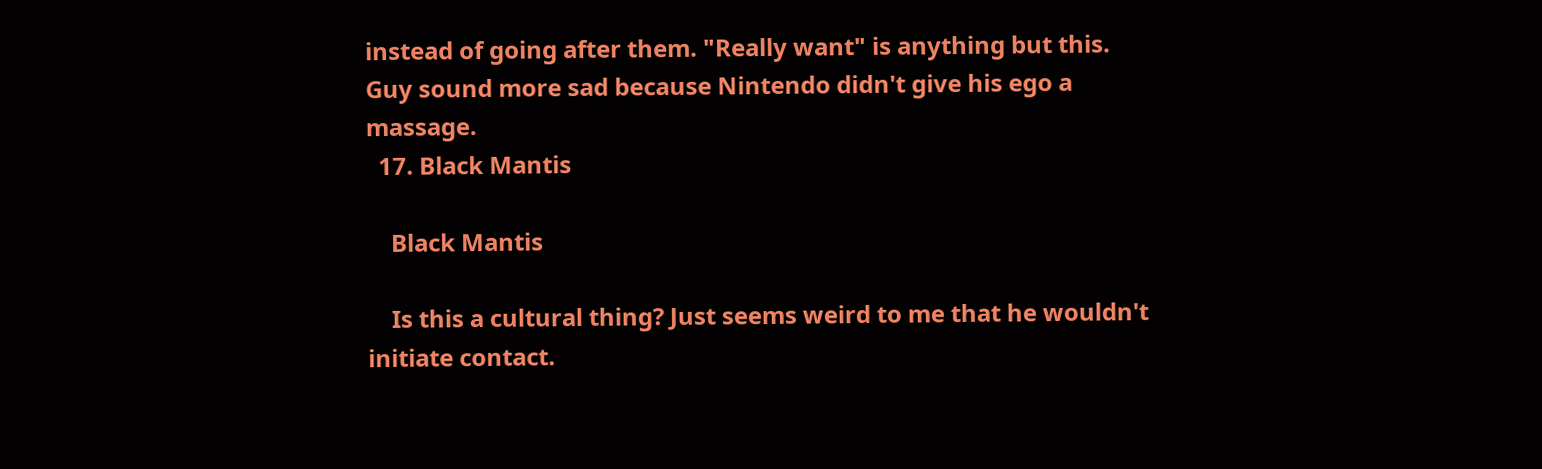instead of going after them. "Really want" is anything but this. Guy sound more sad because Nintendo didn't give his ego a massage.
  17. Black Mantis

    Black Mantis

    Is this a cultural thing? Just seems weird to me that he wouldn't initiate contact.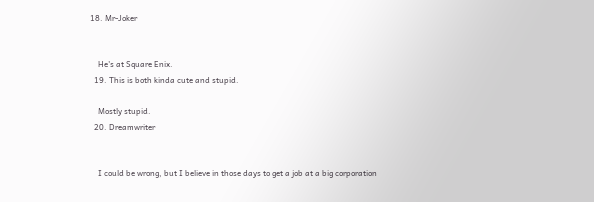18. Mr-Joker


    He's at Square Enix.
  19. This is both kinda cute and stupid.

    Mostly stupid.
  20. Dreamwriter


    I could be wrong, but I believe in those days to get a job at a big corporation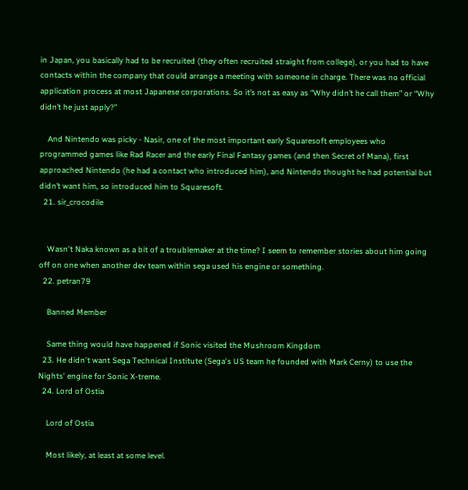in Japan, you basically had to be recruited (they often recruited straight from college), or you had to have contacts within the company that could arrange a meeting with someone in charge. There was no official application process at most Japanese corporations. So it’s not as easy as “Why didn’t he call them” or “Why didn’t he just apply?”

    And Nintendo was picky - Nasir, one of the most important early Squaresoft employees who programmed games like Rad Racer and the early Final Fantasy games (and then Secret of Mana), first approached Nintendo (he had a contact who introduced him), and Nintendo thought he had potential but didn’t want him, so introduced him to Squaresoft.
  21. sir_crocodile


    Wasn't Naka known as a bit of a troublemaker at the time? I seem to remember stories about him going off on one when another dev team within sega used his engine or something.
  22. petran79

    Banned Member

    Same thing would have happened if Sonic visited the Mushroom Kingdom
  23. He didn't want Sega Technical Institute (Sega's US team he founded with Mark Cerny) to use the Nights' engine for Sonic X-treme.
  24. Lord of Ostia

    Lord of Ostia

    Most likely, at least at some level.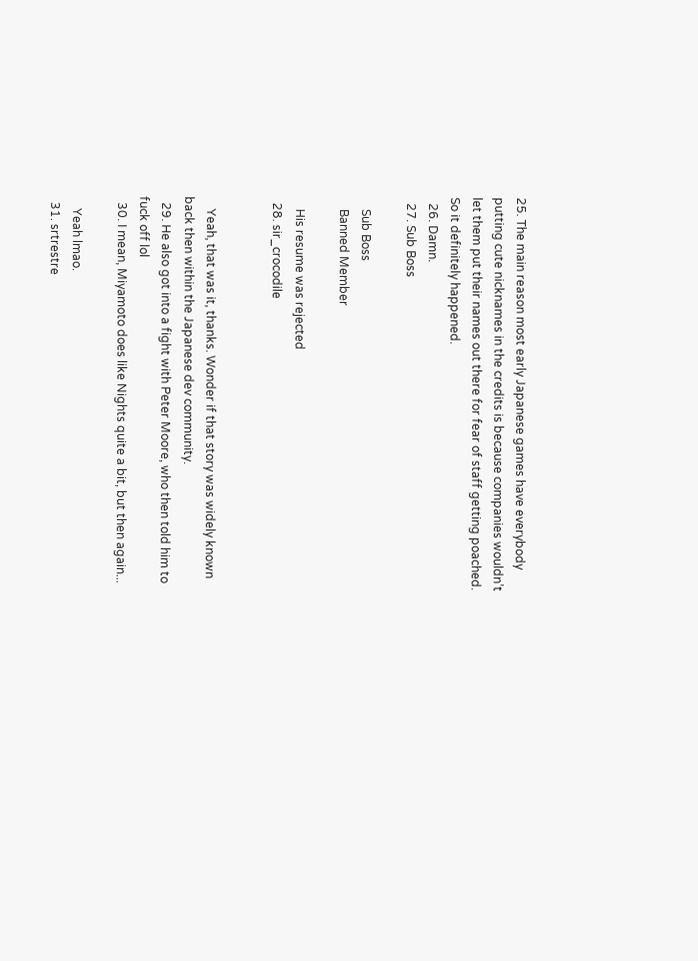25. The main reason most early Japanese games have everybody putting cute nicknames in the credits is because companies wouldn’t let them put their names out there for fear of staff getting poached. So it definitely happened.
  26. Damn.
  27. Sub Boss

    Sub Boss
    Banned Member

    His resume was rejected
  28. sir_crocodile


    Yeah, that was it, thanks. Wonder if that story was widely known back then within the Japanese dev community.
  29. He also got into a fight with Peter Moore, who then told him to fuck off lol
  30. I mean, Miyamoto does like Nights quite a bit, but then again...

    Yeah lmao.
  31. srtrestre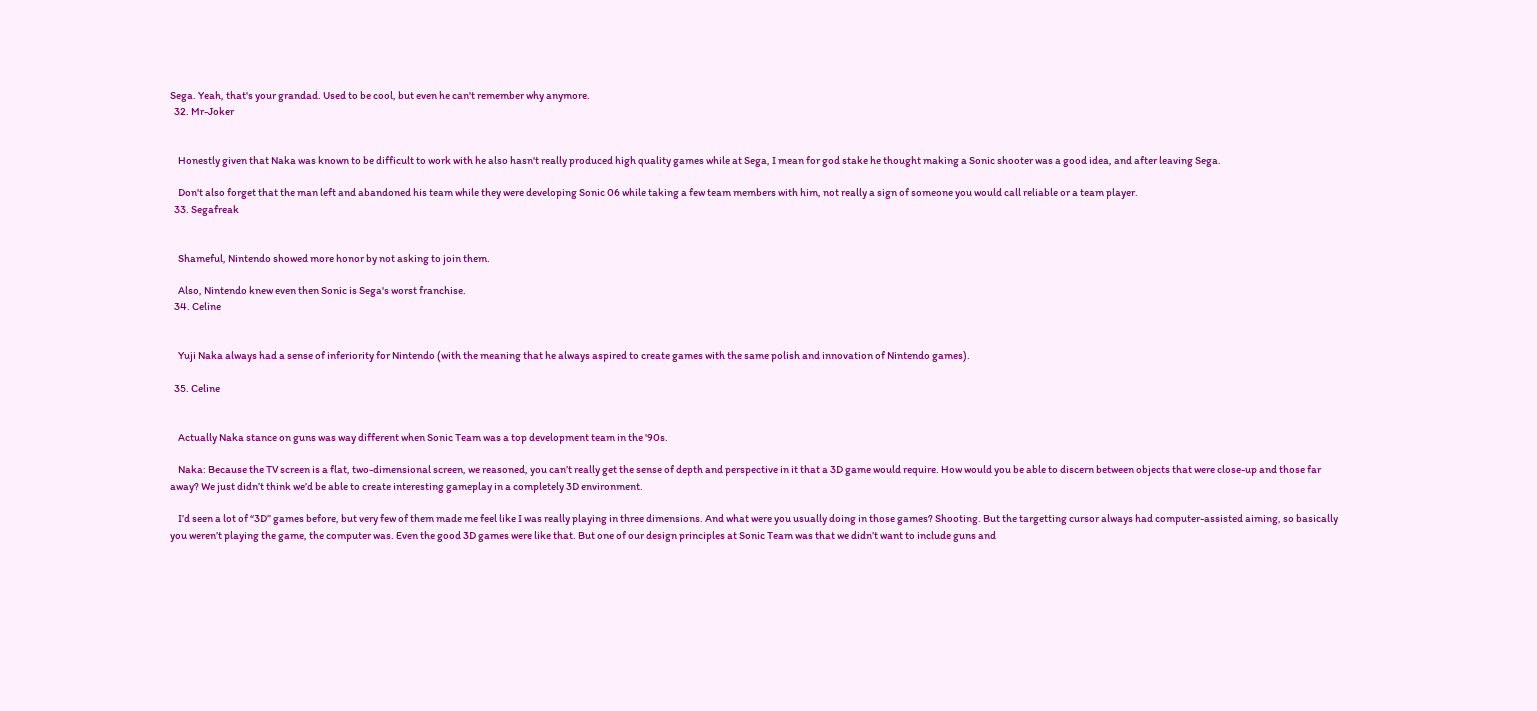Sega. Yeah, that's your grandad. Used to be cool, but even he can't remember why anymore.
  32. Mr-Joker


    Honestly given that Naka was known to be difficult to work with he also hasn't really produced high quality games while at Sega, I mean for god stake he thought making a Sonic shooter was a good idea, and after leaving Sega.

    Don't also forget that the man left and abandoned his team while they were developing Sonic 06 while taking a few team members with him, not really a sign of someone you would call reliable or a team player.
  33. Segafreak


    Shameful, Nintendo showed more honor by not asking to join them.

    Also, Nintendo knew even then Sonic is Sega's worst franchise.
  34. Celine


    Yuji Naka always had a sense of inferiority for Nintendo (with the meaning that he always aspired to create games with the same polish and innovation of Nintendo games).

  35. Celine


    Actually Naka stance on guns was way different when Sonic Team was a top development team in the '90s.

    Naka: Because the TV screen is a flat, two-dimensional screen, we reasoned, you can’t really get the sense of depth and perspective in it that a 3D game would require. How would you be able to discern between objects that were close-up and those far away? We just didn’t think we’d be able to create interesting gameplay in a completely 3D environment.

    I’d seen a lot of “3D” games before, but very few of them made me feel like I was really playing in three dimensions. And what were you usually doing in those games? Shooting. But the targetting cursor always had computer-assisted aiming, so basically you weren’t playing the game, the computer was. Even the good 3D games were like that. But one of our design principles at Sonic Team was that we didn’t want to include guns and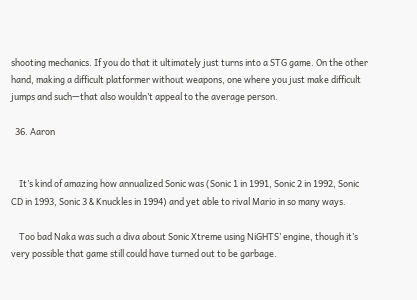shooting mechanics. If you do that it ultimately just turns into a STG game. On the other hand, making a difficult platformer without weapons, one where you just make difficult jumps and such—that also wouldn’t appeal to the average person.

  36. Aaron


    It’s kind of amazing how annualized Sonic was (Sonic 1 in 1991, Sonic 2 in 1992, Sonic CD in 1993, Sonic 3 & Knuckles in 1994) and yet able to rival Mario in so many ways.

    Too bad Naka was such a diva about Sonic Xtreme using NiGHTS’ engine, though it’s very possible that game still could have turned out to be garbage.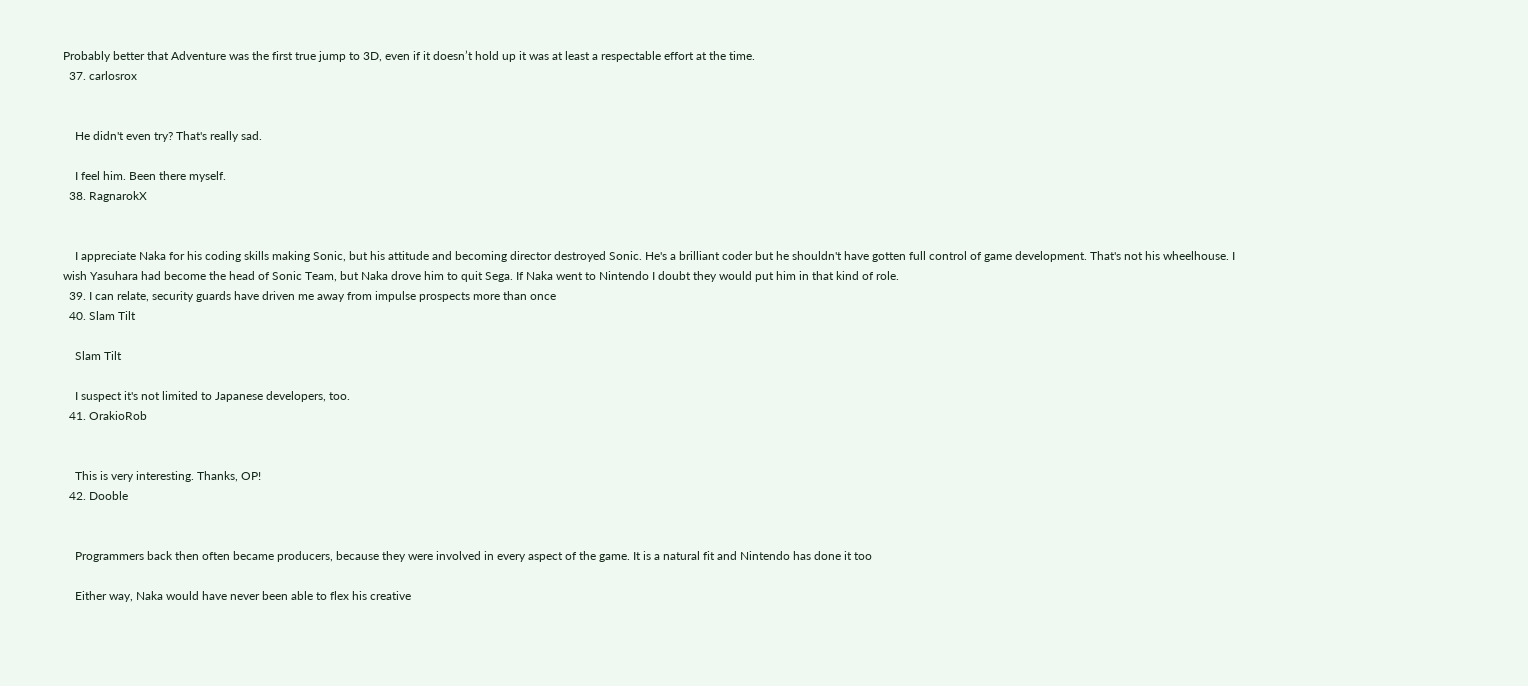Probably better that Adventure was the first true jump to 3D, even if it doesn’t hold up it was at least a respectable effort at the time.
  37. carlosrox


    He didn't even try? That's really sad.

    I feel him. Been there myself.
  38. RagnarokX


    I appreciate Naka for his coding skills making Sonic, but his attitude and becoming director destroyed Sonic. He's a brilliant coder but he shouldn't have gotten full control of game development. That's not his wheelhouse. I wish Yasuhara had become the head of Sonic Team, but Naka drove him to quit Sega. If Naka went to Nintendo I doubt they would put him in that kind of role.
  39. I can relate, security guards have driven me away from impulse prospects more than once
  40. Slam Tilt

    Slam Tilt

    I suspect it's not limited to Japanese developers, too.
  41. OrakioRob


    This is very interesting. Thanks, OP!
  42. Dooble


    Programmers back then often became producers, because they were involved in every aspect of the game. It is a natural fit and Nintendo has done it too

    Either way, Naka would have never been able to flex his creative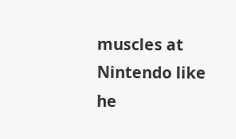muscles at Nintendo like he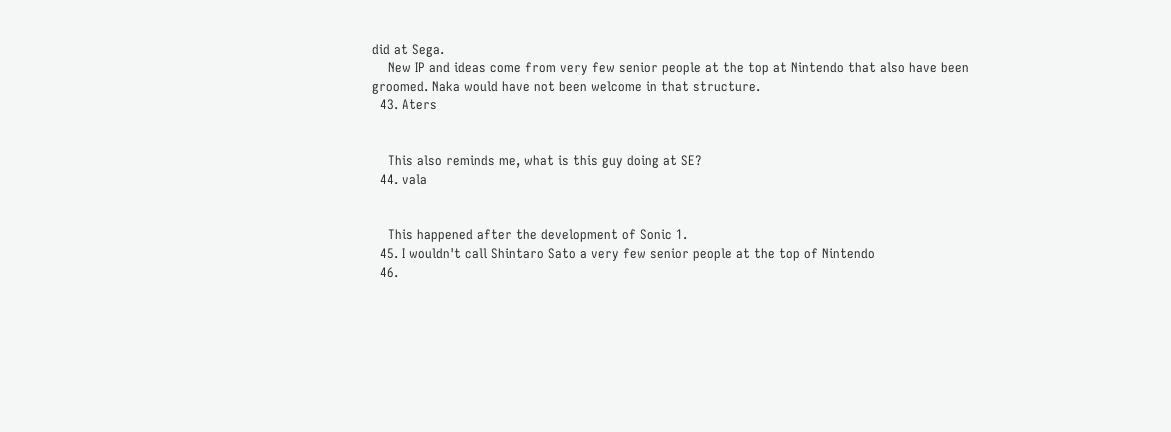did at Sega.
    New IP and ideas come from very few senior people at the top at Nintendo that also have been groomed. Naka would have not been welcome in that structure.
  43. Aters


    This also reminds me, what is this guy doing at SE?
  44. vala


    This happened after the development of Sonic 1.
  45. I wouldn't call Shintaro Sato a very few senior people at the top of Nintendo
  46.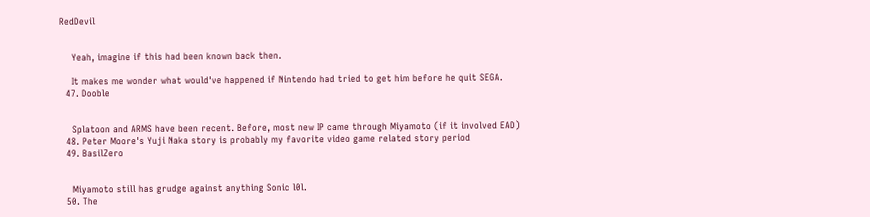RedDevil


    Yeah, imagine if this had been known back then.

    It makes me wonder what would've happened if Nintendo had tried to get him before he quit SEGA.
  47. Dooble


    Splatoon and ARMS have been recent. Before, most new IP came through Miyamoto (if it involved EAD)
  48. Peter Moore's Yuji Naka story is probably my favorite video game related story period
  49. BasilZero


    Miyamoto still has grudge against anything Sonic l0l.
  50. The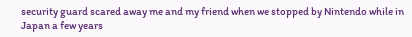security guard scared away me and my friend when we stopped by Nintendo while in Japan a few years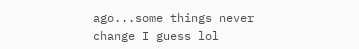ago...some things never change I guess lol